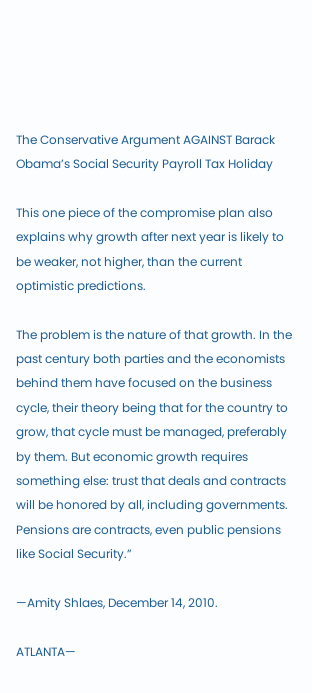The Conservative Argument AGAINST Barack Obama’s Social Security Payroll Tax Holiday

This one piece of the compromise plan also explains why growth after next year is likely to be weaker, not higher, than the current optimistic predictions.

The problem is the nature of that growth. In the past century both parties and the economists behind them have focused on the business cycle, their theory being that for the country to grow, that cycle must be managed, preferably by them. But economic growth requires something else: trust that deals and contracts will be honored by all, including governments. Pensions are contracts, even public pensions like Social Security.”

—Amity Shlaes, December 14, 2010.

ATLANTA—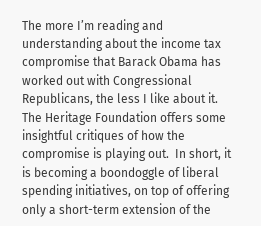The more I’m reading and understanding about the income tax compromise that Barack Obama has worked out with Congressional Republicans, the less I like about it.  The Heritage Foundation offers some insightful critiques of how the compromise is playing out.  In short, it is becoming a boondoggle of liberal spending initiatives, on top of offering only a short-term extension of the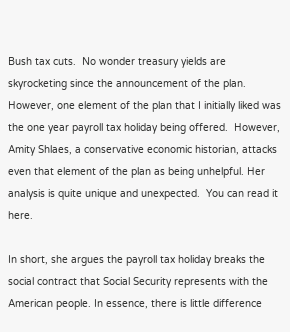Bush tax cuts.  No wonder treasury yields are skyrocketing since the announcement of the plan.  However, one element of the plan that I initially liked was the one year payroll tax holiday being offered.  However, Amity Shlaes, a conservative economic historian, attacks even that element of the plan as being unhelpful. Her analysis is quite unique and unexpected.  You can read it here.

In short, she argues the payroll tax holiday breaks the social contract that Social Security represents with the American people. In essence, there is little difference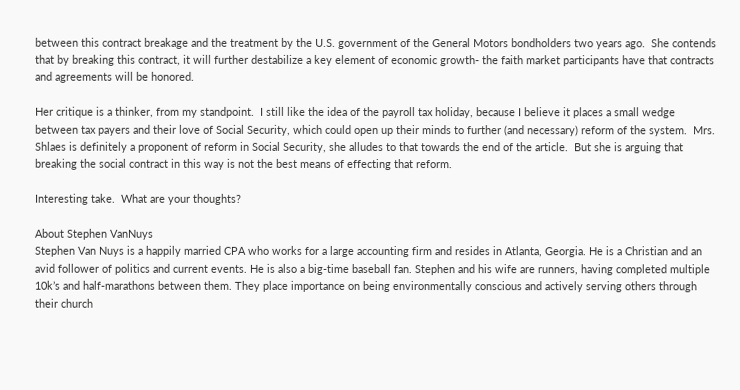between this contract breakage and the treatment by the U.S. government of the General Motors bondholders two years ago.  She contends that by breaking this contract, it will further destabilize a key element of economic growth- the faith market participants have that contracts and agreements will be honored.

Her critique is a thinker, from my standpoint.  I still like the idea of the payroll tax holiday, because I believe it places a small wedge between tax payers and their love of Social Security, which could open up their minds to further (and necessary) reform of the system.  Mrs. Shlaes is definitely a proponent of reform in Social Security, she alludes to that towards the end of the article.  But she is arguing that breaking the social contract in this way is not the best means of effecting that reform.

Interesting take.  What are your thoughts?

About Stephen VanNuys
Stephen Van Nuys is a happily married CPA who works for a large accounting firm and resides in Atlanta, Georgia. He is a Christian and an avid follower of politics and current events. He is also a big-time baseball fan. Stephen and his wife are runners, having completed multiple 10k’s and half-marathons between them. They place importance on being environmentally conscious and actively serving others through their church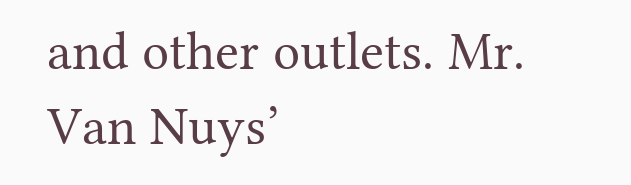and other outlets. Mr. Van Nuys’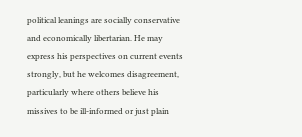political leanings are socially conservative and economically libertarian. He may express his perspectives on current events strongly, but he welcomes disagreement, particularly where others believe his missives to be ill-informed or just plain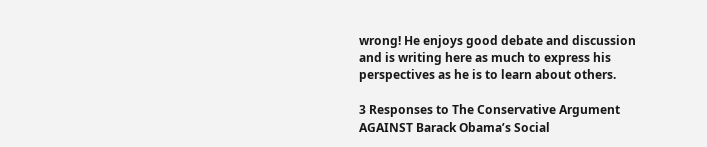wrong! He enjoys good debate and discussion and is writing here as much to express his perspectives as he is to learn about others.

3 Responses to The Conservative Argument AGAINST Barack Obama’s Social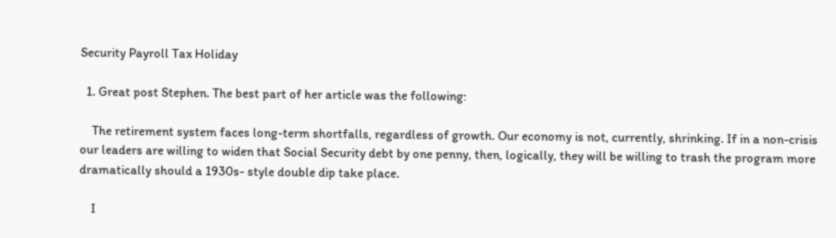Security Payroll Tax Holiday

  1. Great post Stephen. The best part of her article was the following:

    The retirement system faces long-term shortfalls, regardless of growth. Our economy is not, currently, shrinking. If in a non-crisis our leaders are willing to widen that Social Security debt by one penny, then, logically, they will be willing to trash the program more dramatically should a 1930s- style double dip take place.

    I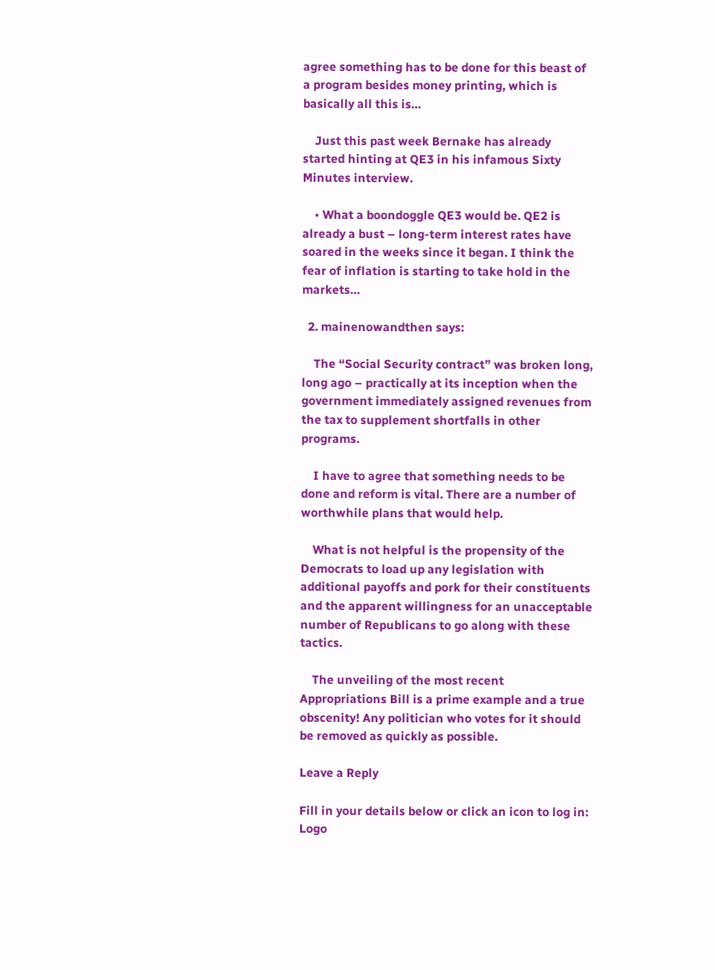agree something has to be done for this beast of a program besides money printing, which is basically all this is…

    Just this past week Bernake has already started hinting at QE3 in his infamous Sixty Minutes interview.

    • What a boondoggle QE3 would be. QE2 is already a bust – long-term interest rates have soared in the weeks since it began. I think the fear of inflation is starting to take hold in the markets…

  2. mainenowandthen says:

    The “Social Security contract” was broken long, long ago – practically at its inception when the government immediately assigned revenues from the tax to supplement shortfalls in other programs.

    I have to agree that something needs to be done and reform is vital. There are a number of worthwhile plans that would help.

    What is not helpful is the propensity of the Democrats to load up any legislation with additional payoffs and pork for their constituents and the apparent willingness for an unacceptable number of Republicans to go along with these tactics.

    The unveiling of the most recent Appropriations Bill is a prime example and a true obscenity! Any politician who votes for it should be removed as quickly as possible.

Leave a Reply

Fill in your details below or click an icon to log in: Logo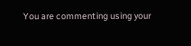You are commenting using your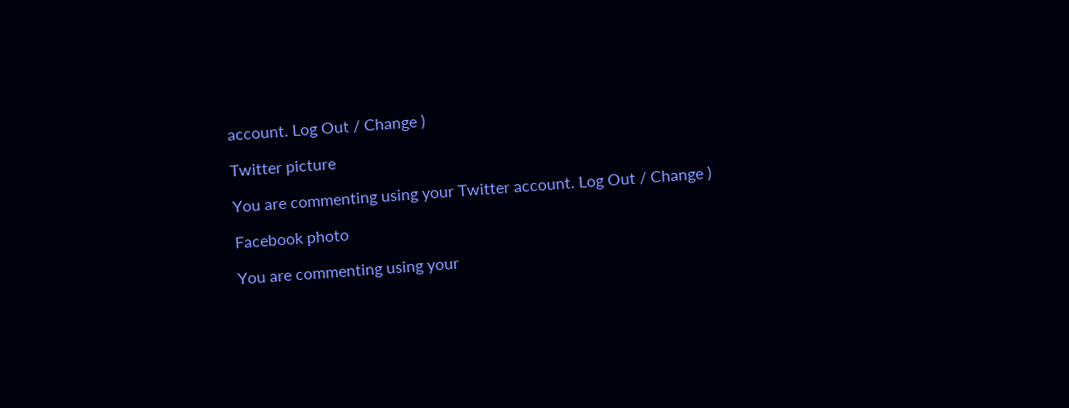account. Log Out / Change )

Twitter picture

You are commenting using your Twitter account. Log Out / Change )

Facebook photo

You are commenting using your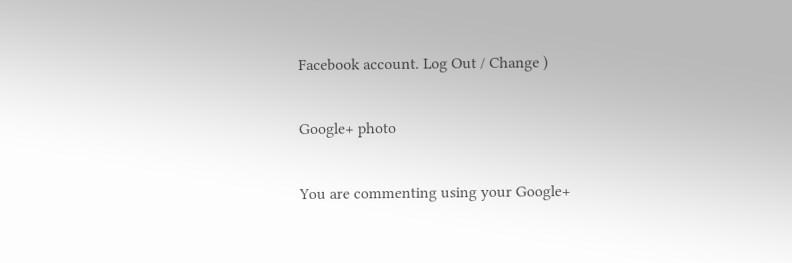Facebook account. Log Out / Change )

Google+ photo

You are commenting using your Google+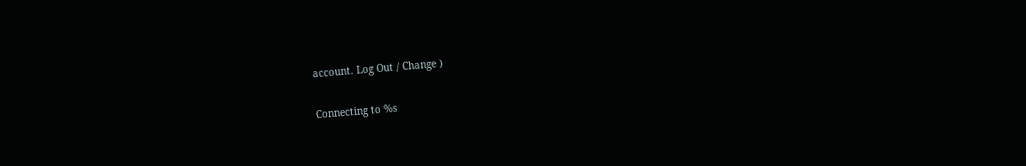account. Log Out / Change )

Connecting to %s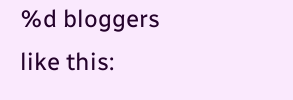%d bloggers like this: